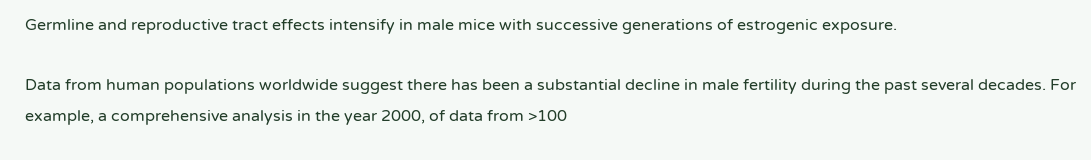Germline and reproductive tract effects intensify in male mice with successive generations of estrogenic exposure.

Data from human populations worldwide suggest there has been a substantial decline in male fertility during the past several decades. For example, a comprehensive analysis in the year 2000, of data from >100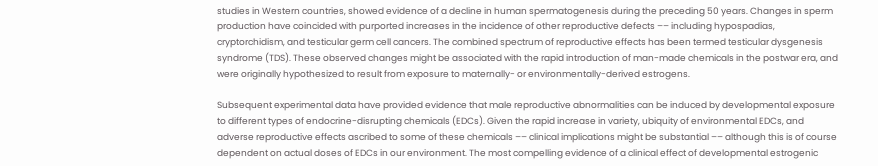studies in Western countries, showed evidence of a decline in human spermatogenesis during the preceding 50 years. Changes in sperm production have coincided with purported increases in the incidence of other reproductive defects –– including hypospadias, cryptorchidism, and testicular germ cell cancers. The combined spectrum of reproductive effects has been termed testicular dysgenesis syndrome (TDS). These observed changes might be associated with the rapid introduction of man-made chemicals in the postwar era, and were originally hypothesized to result from exposure to maternally- or environmentally-derived estrogens.

Subsequent experimental data have provided evidence that male reproductive abnormalities can be induced by developmental exposure to different types of endocrine-disrupting chemicals (EDCs). Given the rapid increase in variety, ubiquity of environmental EDCs, and adverse reproductive effects ascribed to some of these chemicals –– clinical implications might be substantial –– although this is of course dependent on actual doses of EDCs in our environment. The most compelling evidence of a clinical effect of developmental estrogenic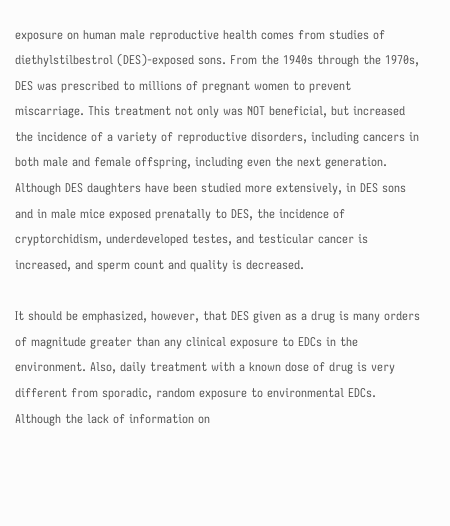exposure on human male reproductive health comes from studies of diethylstilbestrol (DES)-exposed sons. From the 1940s through the 1970s, DES was prescribed to millions of pregnant women to prevent miscarriage. This treatment not only was NOT beneficial, but increased the incidence of a variety of reproductive disorders, including cancers in both male and female offspring, including even the next generation. Although DES daughters have been studied more extensively, in DES sons and in male mice exposed prenatally to DES, the incidence of cryptorchidism, underdeveloped testes, and testicular cancer is increased, and sperm count and quality is decreased.

It should be emphasized, however, that DES given as a drug is many orders of magnitude greater than any clinical exposure to EDCs in the environment. Also, daily treatment with a known dose of drug is very different from sporadic, random exposure to environmental EDCs. Although the lack of information on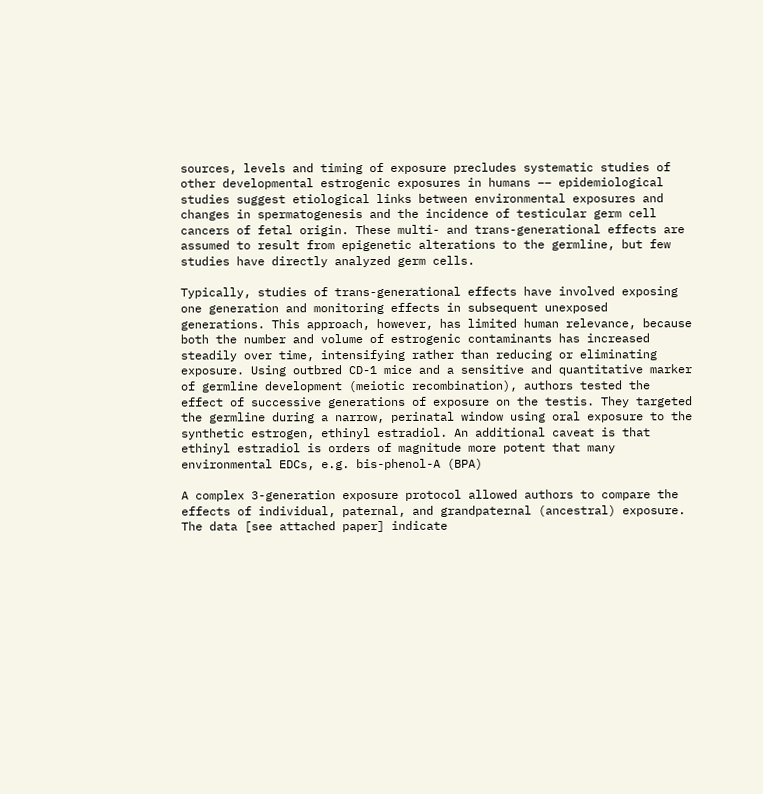sources, levels and timing of exposure precludes systematic studies of other developmental estrogenic exposures in humans –– epidemiological studies suggest etiological links between environmental exposures and changes in spermatogenesis and the incidence of testicular germ cell cancers of fetal origin. These multi- and trans-generational effects are assumed to result from epigenetic alterations to the germline, but few studies have directly analyzed germ cells.

Typically, studies of trans-generational effects have involved exposing one generation and monitoring effects in subsequent unexposed generations. This approach, however, has limited human relevance, because both the number and volume of estrogenic contaminants has increased steadily over time, intensifying rather than reducing or eliminating exposure. Using outbred CD-1 mice and a sensitive and quantitative marker of germline development (meiotic recombination), authors tested the effect of successive generations of exposure on the testis. They targeted the germline during a narrow, perinatal window using oral exposure to the synthetic estrogen, ethinyl estradiol. An additional caveat is that ethinyl estradiol is orders of magnitude more potent that many environmental EDCs, e.g. bis-phenol-A (BPA)

A complex 3-generation exposure protocol allowed authors to compare the effects of individual, paternal, and grandpaternal (ancestral) exposure. The data [see attached paper] indicate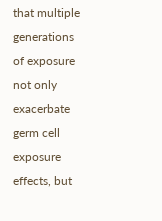that multiple generations of exposure not only exacerbate germ cell exposure effects, but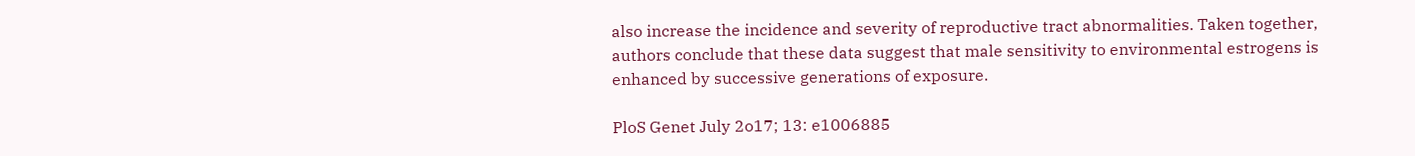also increase the incidence and severity of reproductive tract abnormalities. Taken together, authors conclude that these data suggest that male sensitivity to environmental estrogens is enhanced by successive generations of exposure.

PloS Genet July 2o17; 13: e1006885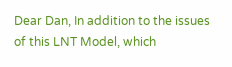Dear Dan, In addition to the issues of this LNT Model, which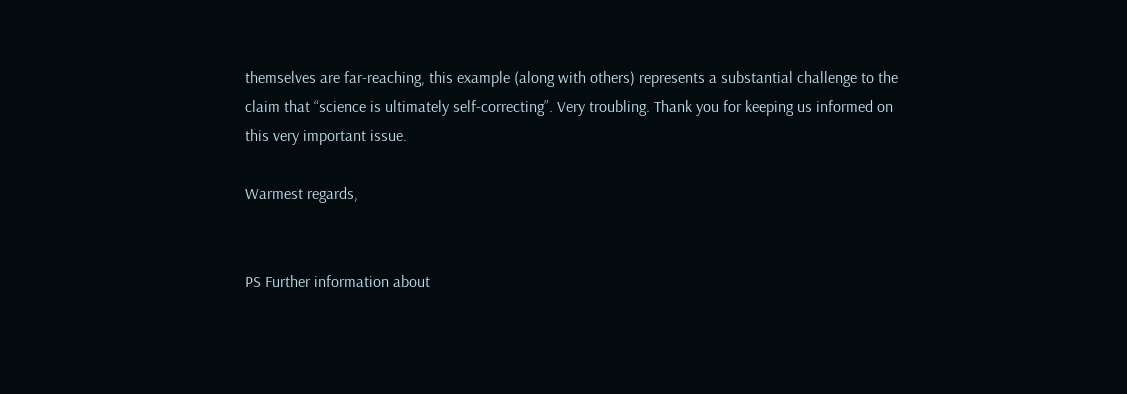themselves are far-reaching, this example (along with others) represents a substantial challenge to the claim that “science is ultimately self-correcting”. Very troubling. Thank you for keeping us informed on this very important issue.

Warmest regards,


PS Further information about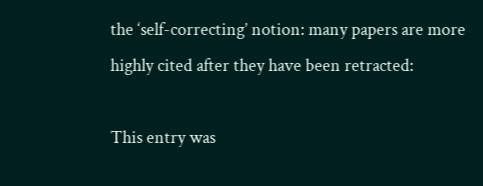the ‘self-correcting’ notion: many papers are more highly cited after they have been retracted:

This entry was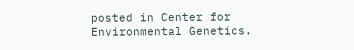posted in Center for Environmental Genetics.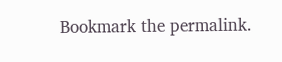Bookmark the permalink.